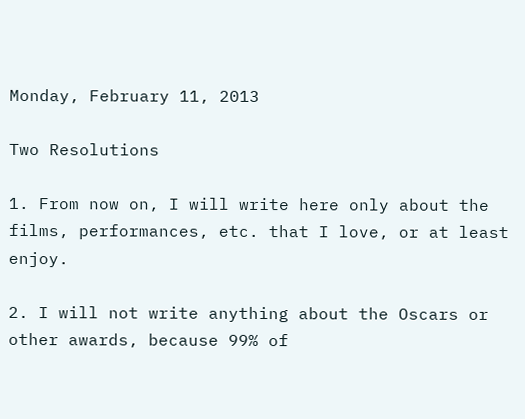Monday, February 11, 2013

Two Resolutions

1. From now on, I will write here only about the films, performances, etc. that I love, or at least enjoy.

2. I will not write anything about the Oscars or other awards, because 99% of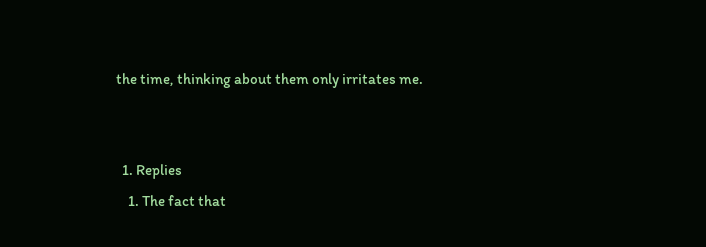the time, thinking about them only irritates me.


  1. Replies
    1. The fact that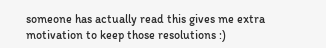someone has actually read this gives me extra motivation to keep those resolutions :)